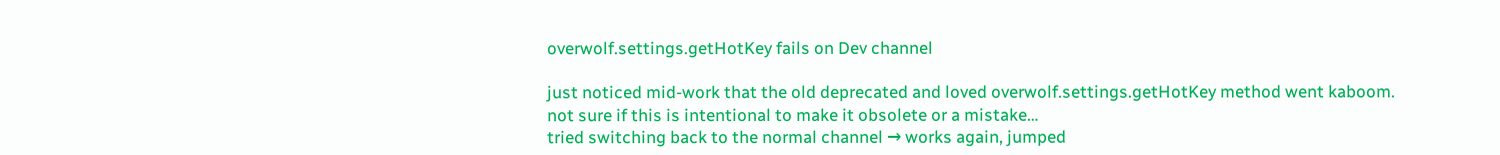overwolf.settings.getHotKey fails on Dev channel

just noticed mid-work that the old deprecated and loved overwolf.settings.getHotKey method went kaboom.
not sure if this is intentional to make it obsolete or a mistake…
tried switching back to the normal channel → works again, jumped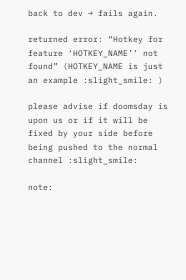back to dev → fails again.

returned error: “Hotkey for feature ‘HOTKEY_NAME’’ not found” (HOTKEY_NAME is just an example :slight_smile: )

please advise if doomsday is upon us or if it will be fixed by your side before being pushed to the normal channel :slight_smile:

note: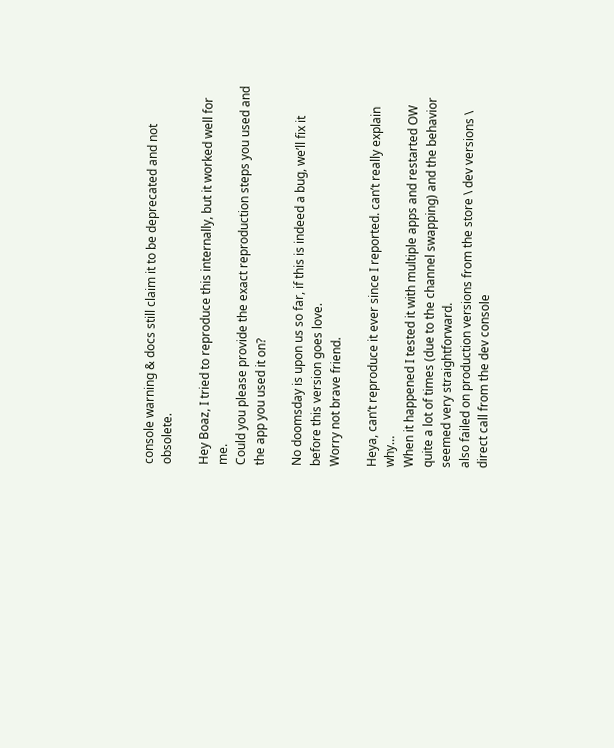console warning & docs still claim it to be deprecated and not obsolete.

Hey Boaz, I tried to reproduce this internally, but it worked well for me.
Could you please provide the exact reproduction steps you used and the app you used it on?

No doomsday is upon us so far, if this is indeed a bug, we’ll fix it before this version goes love.
Worry not brave friend.

Heya, can’t reproduce it ever since I reported. can’t really explain why…
When it happened I tested it with multiple apps and restarted OW quite a lot of times (due to the channel swapping) and the behavior seemed very straightforward.
also failed on production versions from the store \ dev versions \ direct call from the dev console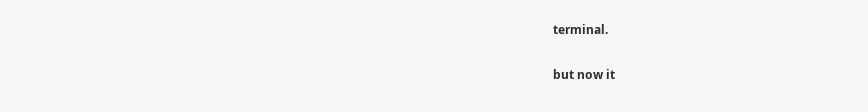terminal.

but now it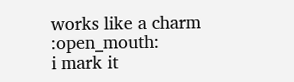works like a charm :open_mouth:
i mark it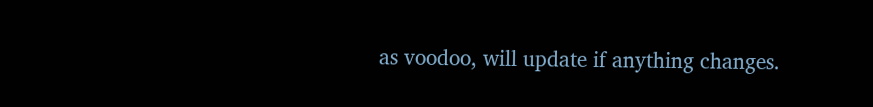as voodoo, will update if anything changes.